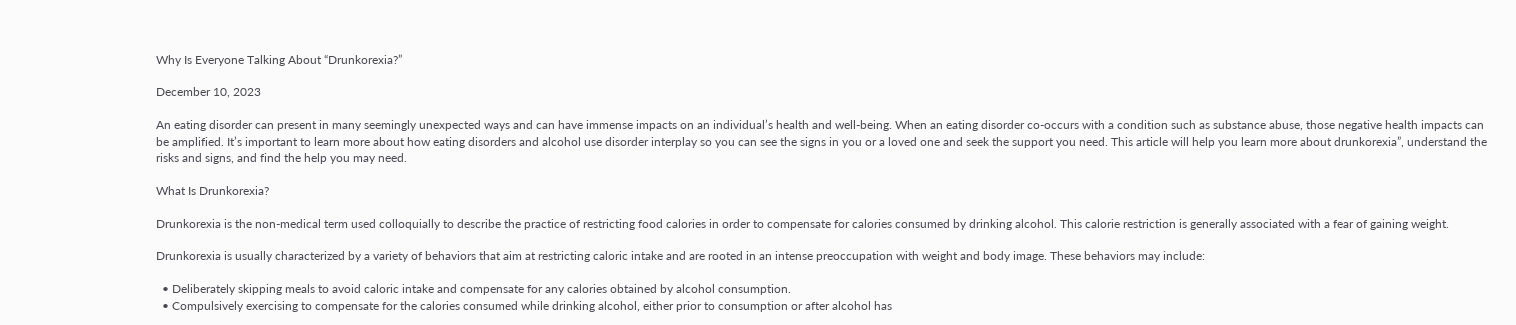Why Is Everyone Talking About “Drunkorexia?”

December 10, 2023

An eating disorder can present in many seemingly unexpected ways and can have immense impacts on an individual’s health and well-being. When an eating disorder co-occurs with a condition such as substance abuse, those negative health impacts can be amplified. It’s important to learn more about how eating disorders and alcohol use disorder interplay so you can see the signs in you or a loved one and seek the support you need. This article will help you learn more about drunkorexia”, understand the risks and signs, and find the help you may need.

What Is Drunkorexia?

Drunkorexia is the non-medical term used colloquially to describe the practice of restricting food calories in order to compensate for calories consumed by drinking alcohol. This calorie restriction is generally associated with a fear of gaining weight.

Drunkorexia is usually characterized by a variety of behaviors that aim at restricting caloric intake and are rooted in an intense preoccupation with weight and body image. These behaviors may include:

  • Deliberately skipping meals to avoid caloric intake and compensate for any calories obtained by alcohol consumption.
  • Compulsively exercising to compensate for the calories consumed while drinking alcohol, either prior to consumption or after alcohol has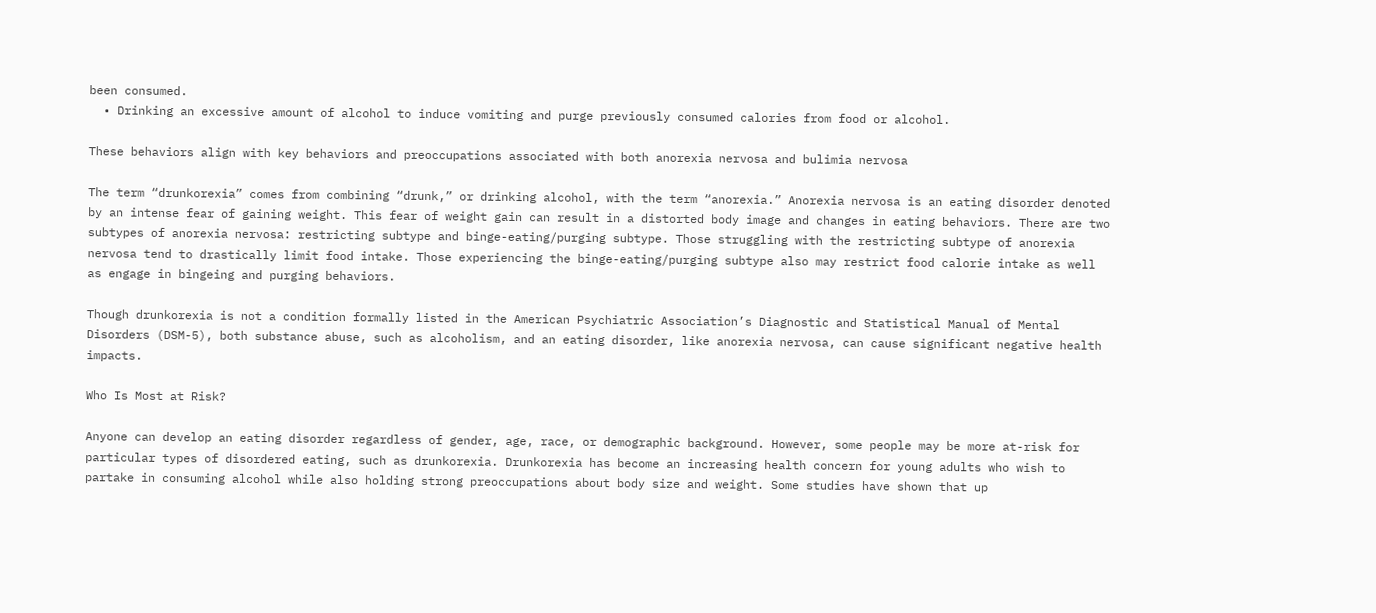been consumed.
  • Drinking an excessive amount of alcohol to induce vomiting and purge previously consumed calories from food or alcohol.

These behaviors align with key behaviors and preoccupations associated with both anorexia nervosa and bulimia nervosa

The term “drunkorexia” comes from combining “drunk,” or drinking alcohol, with the term “anorexia.” Anorexia nervosa is an eating disorder denoted by an intense fear of gaining weight. This fear of weight gain can result in a distorted body image and changes in eating behaviors. There are two subtypes of anorexia nervosa: restricting subtype and binge-eating/purging subtype. Those struggling with the restricting subtype of anorexia nervosa tend to drastically limit food intake. Those experiencing the binge-eating/purging subtype also may restrict food calorie intake as well as engage in bingeing and purging behaviors.

Though drunkorexia is not a condition formally listed in the American Psychiatric Association’s Diagnostic and Statistical Manual of Mental Disorders (DSM-5), both substance abuse, such as alcoholism, and an eating disorder, like anorexia nervosa, can cause significant negative health impacts.

Who Is Most at Risk?

Anyone can develop an eating disorder regardless of gender, age, race, or demographic background. However, some people may be more at-risk for particular types of disordered eating, such as drunkorexia. Drunkorexia has become an increasing health concern for young adults who wish to partake in consuming alcohol while also holding strong preoccupations about body size and weight. Some studies have shown that up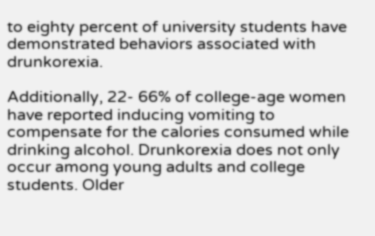to eighty percent of university students have demonstrated behaviors associated with drunkorexia.

Additionally, 22- 66% of college-age women have reported inducing vomiting to compensate for the calories consumed while drinking alcohol. Drunkorexia does not only occur among young adults and college students. Older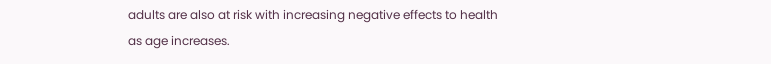adults are also at risk with increasing negative effects to health as age increases.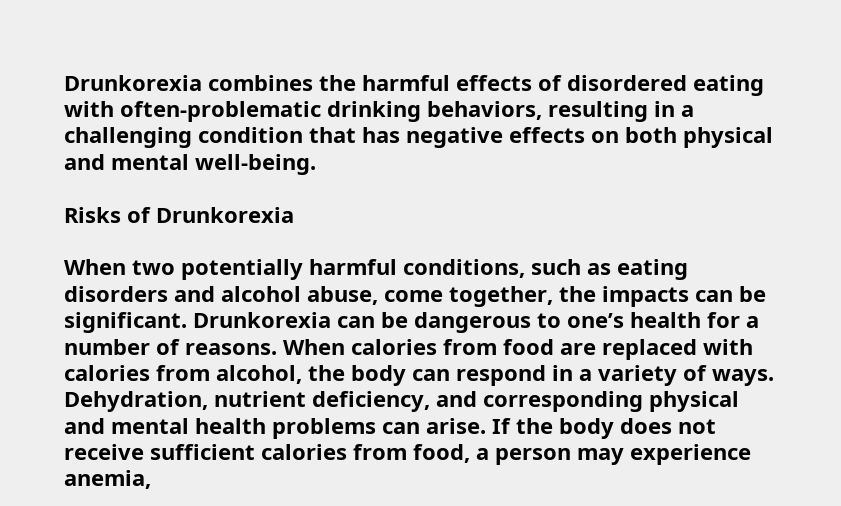Drunkorexia combines the harmful effects of disordered eating with often-problematic drinking behaviors, resulting in a challenging condition that has negative effects on both physical and mental well-being.

Risks of Drunkorexia

When two potentially harmful conditions, such as eating disorders and alcohol abuse, come together, the impacts can be significant. Drunkorexia can be dangerous to one’s health for a number of reasons. When calories from food are replaced with calories from alcohol, the body can respond in a variety of ways. Dehydration, nutrient deficiency, and corresponding physical and mental health problems can arise. If the body does not receive sufficient calories from food, a person may experience anemia,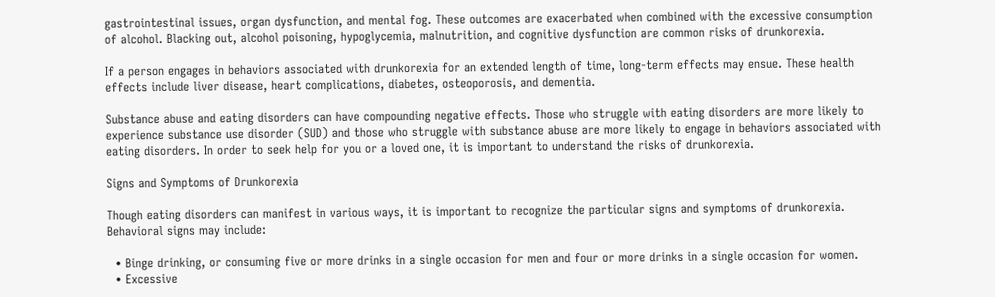gastrointestinal issues, organ dysfunction, and mental fog. These outcomes are exacerbated when combined with the excessive consumption of alcohol. Blacking out, alcohol poisoning, hypoglycemia, malnutrition, and cognitive dysfunction are common risks of drunkorexia.

If a person engages in behaviors associated with drunkorexia for an extended length of time, long-term effects may ensue. These health effects include liver disease, heart complications, diabetes, osteoporosis, and dementia.

Substance abuse and eating disorders can have compounding negative effects. Those who struggle with eating disorders are more likely to experience substance use disorder (SUD) and those who struggle with substance abuse are more likely to engage in behaviors associated with eating disorders. In order to seek help for you or a loved one, it is important to understand the risks of drunkorexia.

Signs and Symptoms of Drunkorexia

Though eating disorders can manifest in various ways, it is important to recognize the particular signs and symptoms of drunkorexia. Behavioral signs may include:

  • Binge drinking, or consuming five or more drinks in a single occasion for men and four or more drinks in a single occasion for women.
  • Excessive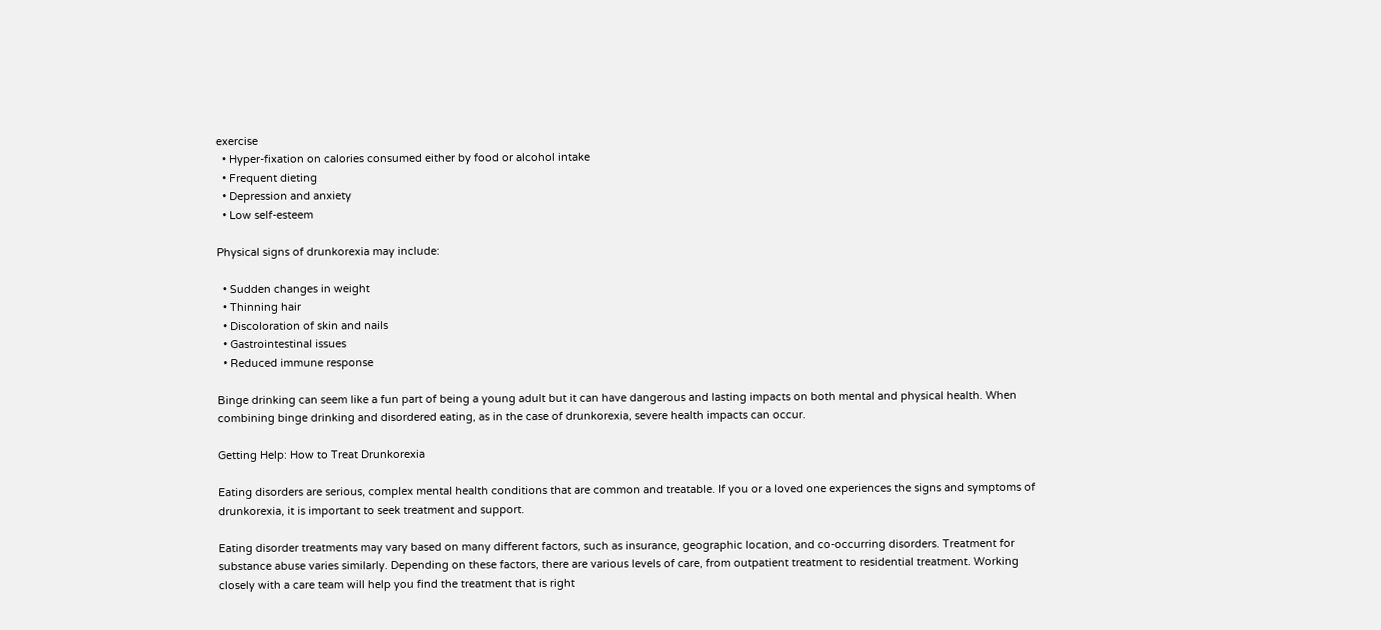exercise
  • Hyper-fixation on calories consumed either by food or alcohol intake
  • Frequent dieting
  • Depression and anxiety
  • Low self-esteem

Physical signs of drunkorexia may include:

  • Sudden changes in weight
  • Thinning hair
  • Discoloration of skin and nails
  • Gastrointestinal issues
  • Reduced immune response

Binge drinking can seem like a fun part of being a young adult but it can have dangerous and lasting impacts on both mental and physical health. When combining binge drinking and disordered eating, as in the case of drunkorexia, severe health impacts can occur.

Getting Help: How to Treat Drunkorexia

Eating disorders are serious, complex mental health conditions that are common and treatable. If you or a loved one experiences the signs and symptoms of drunkorexia, it is important to seek treatment and support.

Eating disorder treatments may vary based on many different factors, such as insurance, geographic location, and co-occurring disorders. Treatment for substance abuse varies similarly. Depending on these factors, there are various levels of care, from outpatient treatment to residential treatment. Working closely with a care team will help you find the treatment that is right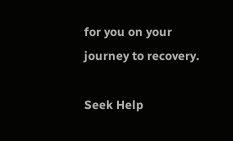for you on your journey to recovery.

Seek Help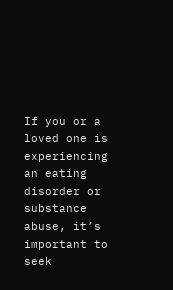If you or a loved one is experiencing an eating disorder or substance abuse, it’s important to seek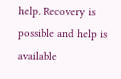help. Recovery is possible and help is available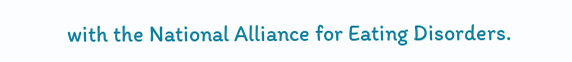with the National Alliance for Eating Disorders.